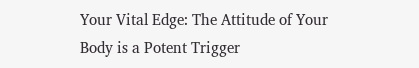Your Vital Edge: The Attitude of Your Body is a Potent Trigger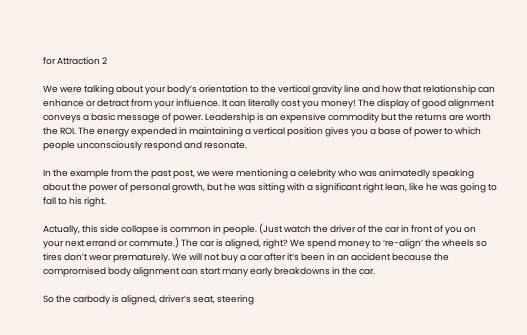for Attraction 2

We were talking about your body’s orientation to the vertical gravity line and how that relationship can enhance or detract from your influence. It can literally cost you money! The display of good alignment conveys a basic message of power. Leadership is an expensive commodity but the returns are worth the ROI. The energy expended in maintaining a vertical position gives you a base of power to which people unconsciously respond and resonate.

In the example from the past post, we were mentioning a celebrity who was animatedly speaking about the power of personal growth, but he was sitting with a significant right lean, like he was going to fall to his right.

Actually, this side collapse is common in people. (Just watch the driver of the car in front of you on your next errand or commute.) The car is aligned, right? We spend money to ‘re-align’ the wheels so tires don’t wear prematurely. We will not buy a car after it‘s been in an accident because the compromised body alignment can start many early breakdowns in the car.

So the carbody is aligned, driver’s seat, steering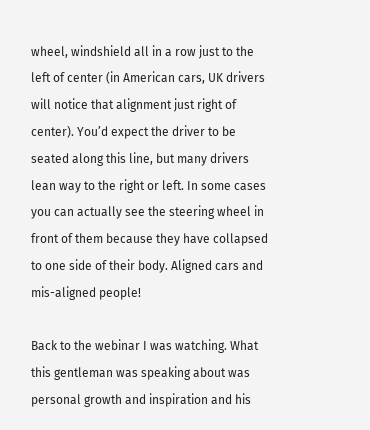wheel, windshield all in a row just to the left of center (in American cars, UK drivers will notice that alignment just right of center). You’d expect the driver to be seated along this line, but many drivers lean way to the right or left. In some cases you can actually see the steering wheel in front of them because they have collapsed to one side of their body. Aligned cars and mis-aligned people!

Back to the webinar I was watching. What this gentleman was speaking about was personal growth and inspiration and his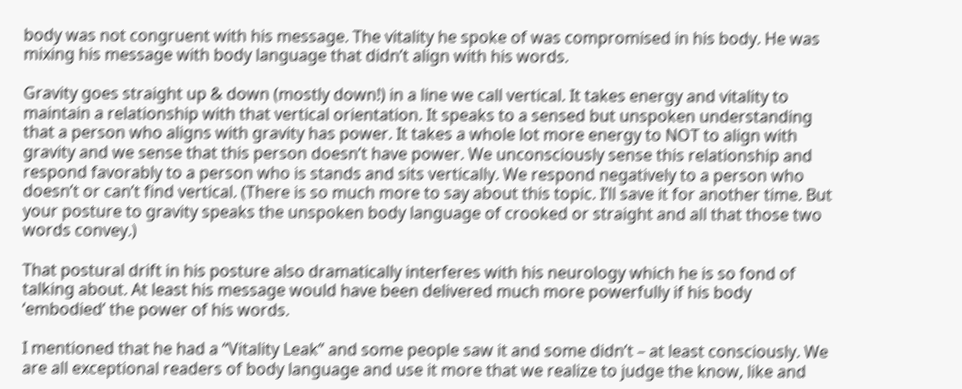body was not congruent with his message. The vitality he spoke of was compromised in his body. He was mixing his message with body language that didn’t align with his words.

Gravity goes straight up & down (mostly down!) in a line we call vertical. It takes energy and vitality to maintain a relationship with that vertical orientation. It speaks to a sensed but unspoken understanding that a person who aligns with gravity has power. It takes a whole lot more energy to NOT to align with gravity and we sense that this person doesn’t have power. We unconsciously sense this relationship and respond favorably to a person who is stands and sits vertically. We respond negatively to a person who doesn’t or can’t find vertical. (There is so much more to say about this topic. I’ll save it for another time. But your posture to gravity speaks the unspoken body language of crooked or straight and all that those two words convey.)

That postural drift in his posture also dramatically interferes with his neurology which he is so fond of talking about. At least his message would have been delivered much more powerfully if his body ‘embodied’ the power of his words.

I mentioned that he had a “Vitality Leak” and some people saw it and some didn’t – at least consciously. We are all exceptional readers of body language and use it more that we realize to judge the know, like and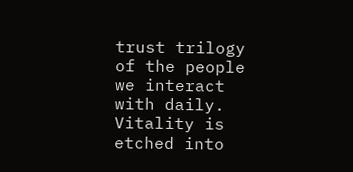trust trilogy of the people we interact with daily. Vitality is etched into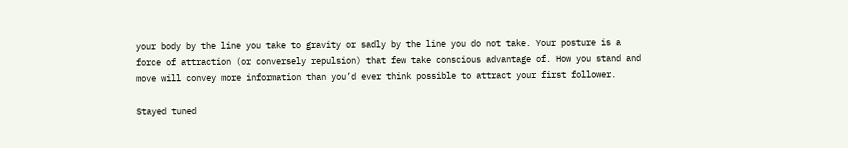your body by the line you take to gravity or sadly by the line you do not take. Your posture is a force of attraction (or conversely repulsion) that few take conscious advantage of. How you stand and move will convey more information than you’d ever think possible to attract your first follower.

Stayed tuned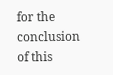for the conclusion of this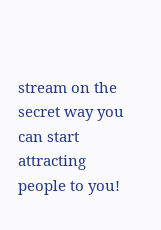stream on the secret way you can start attracting people to you!